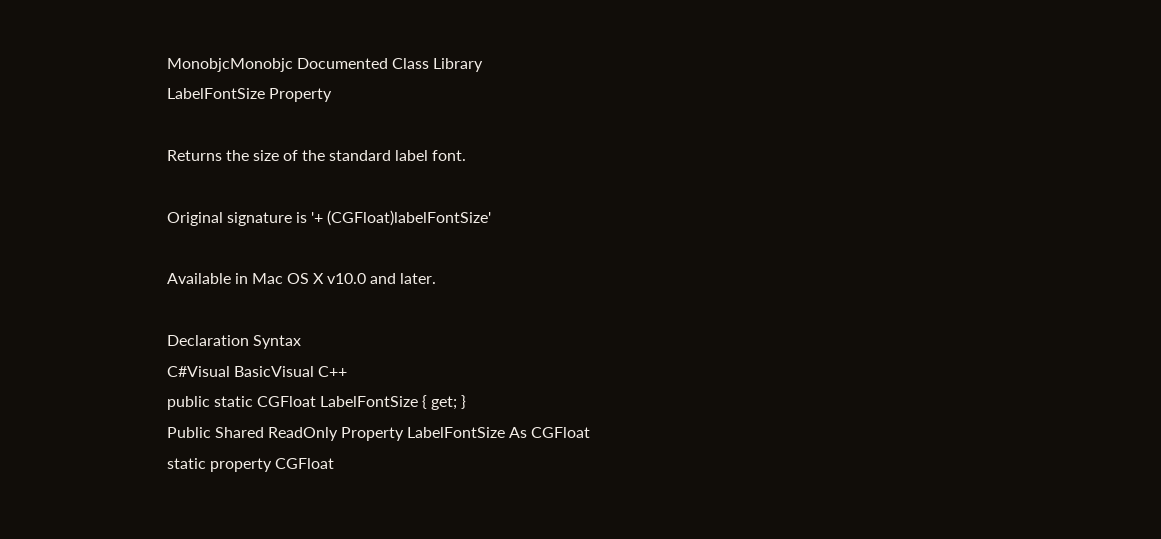MonobjcMonobjc Documented Class Library
LabelFontSize Property

Returns the size of the standard label font.

Original signature is '+ (CGFloat)labelFontSize'

Available in Mac OS X v10.0 and later.

Declaration Syntax
C#Visual BasicVisual C++
public static CGFloat LabelFontSize { get; }
Public Shared ReadOnly Property LabelFontSize As CGFloat
static property CGFloat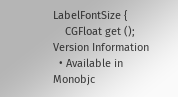LabelFontSize {
    CGFloat get ();
Version Information
  • Available in Monobjc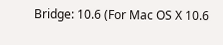Bridge: 10.6 (For Mac OS X 10.6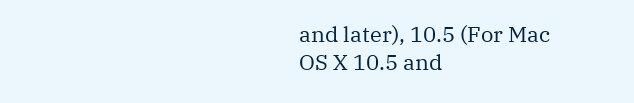and later), 10.5 (For Mac OS X 10.5 and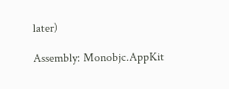later)

Assembly: Monobjc.AppKit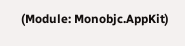(Module: Monobjc.AppKit)